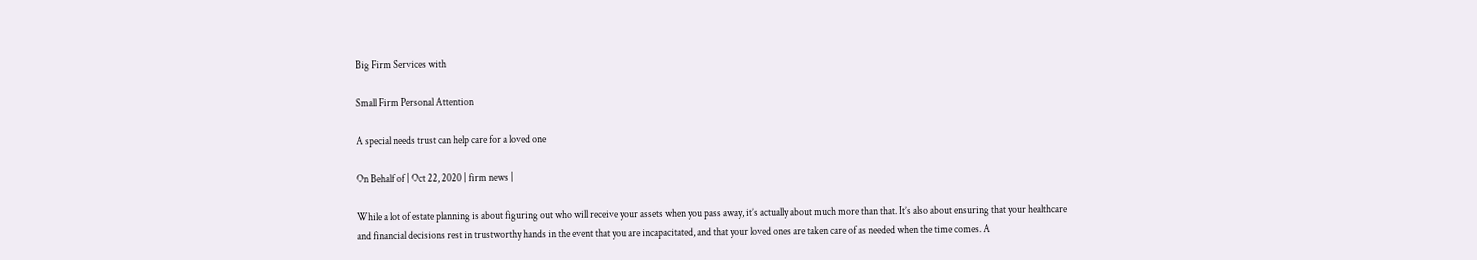Big Firm Services with

Small Firm Personal Attention

A special needs trust can help care for a loved one

On Behalf of | Oct 22, 2020 | firm news |

While a lot of estate planning is about figuring out who will receive your assets when you pass away, it’s actually about much more than that. It’s also about ensuring that your healthcare and financial decisions rest in trustworthy hands in the event that you are incapacitated, and that your loved ones are taken care of as needed when the time comes. A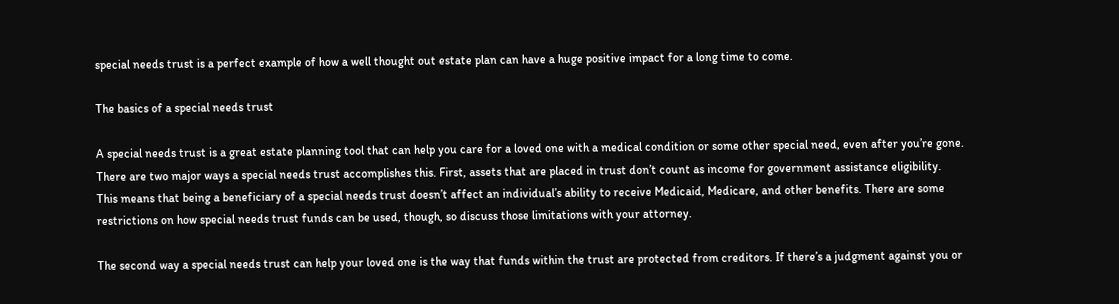special needs trust is a perfect example of how a well thought out estate plan can have a huge positive impact for a long time to come.

The basics of a special needs trust

A special needs trust is a great estate planning tool that can help you care for a loved one with a medical condition or some other special need, even after you’re gone. There are two major ways a special needs trust accomplishes this. First, assets that are placed in trust don’t count as income for government assistance eligibility. This means that being a beneficiary of a special needs trust doesn’t affect an individual’s ability to receive Medicaid, Medicare, and other benefits. There are some restrictions on how special needs trust funds can be used, though, so discuss those limitations with your attorney.

The second way a special needs trust can help your loved one is the way that funds within the trust are protected from creditors. If there’s a judgment against you or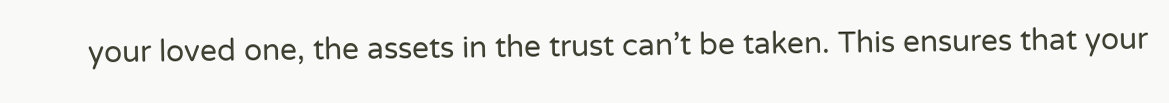your loved one, the assets in the trust can’t be taken. This ensures that your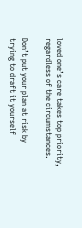loved one’s care takes top priority, regardless of the circumstances.

Don’t put your plan at risk by trying to draft it yourself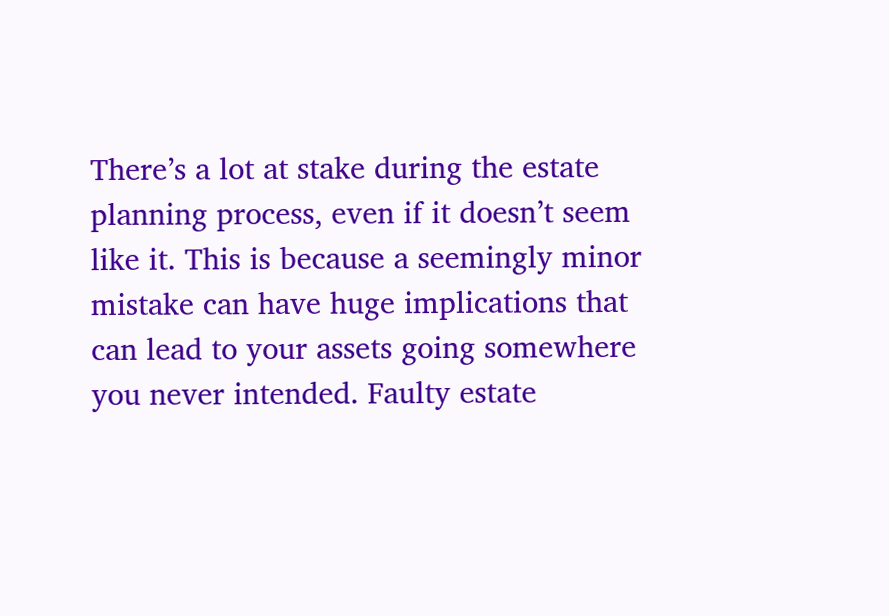There’s a lot at stake during the estate planning process, even if it doesn’t seem like it. This is because a seemingly minor mistake can have huge implications that can lead to your assets going somewhere you never intended. Faulty estate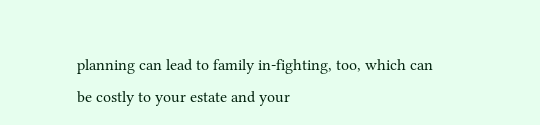planning can lead to family in-fighting, too, which can be costly to your estate and your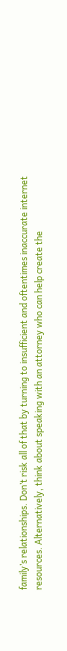family’s relationships. Don’t risk all of that by turning to insufficient and oftentimes inaccurate internet resources. Alternatively, think about speaking with an attorney who can help create the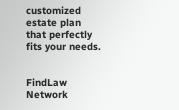customized estate plan that perfectly fits your needs.


FindLaw Network